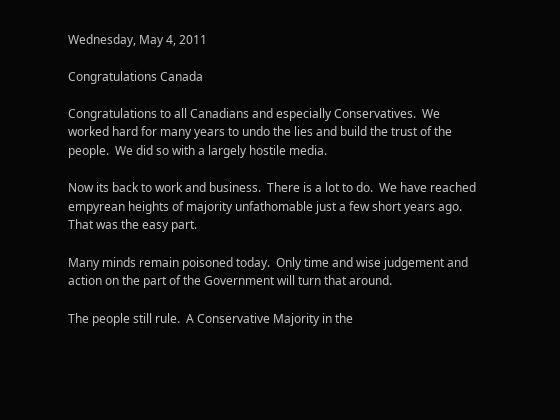Wednesday, May 4, 2011

Congratulations Canada

Congratulations to all Canadians and especially Conservatives.  We worked hard for many years to undo the lies and build the trust of the people.  We did so with a largely hostile media.

Now its back to work and business.  There is a lot to do.  We have reached empyrean heights of majority unfathomable just a few short years ago.  That was the easy part.

Many minds remain poisoned today.  Only time and wise judgement and action on the part of the Government will turn that around.

The people still rule.  A Conservative Majority in the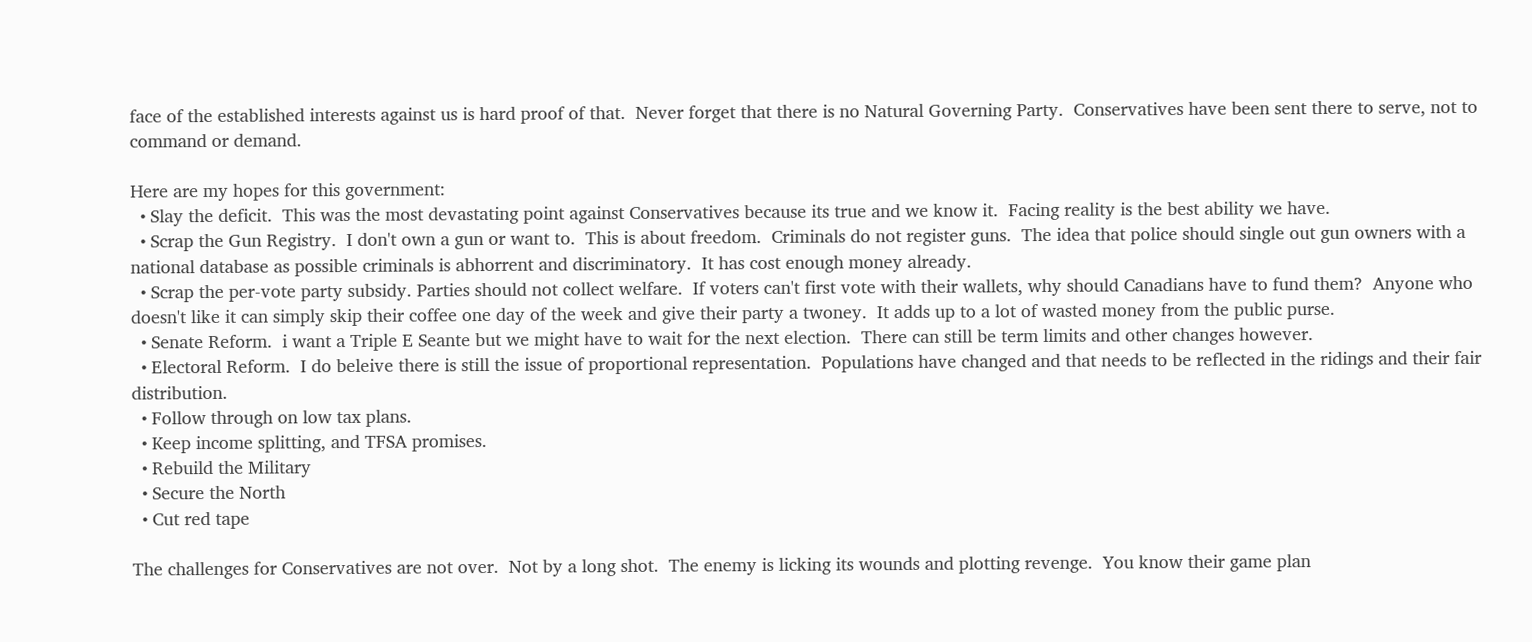face of the established interests against us is hard proof of that.  Never forget that there is no Natural Governing Party.  Conservatives have been sent there to serve, not to command or demand.

Here are my hopes for this government:
  • Slay the deficit.  This was the most devastating point against Conservatives because its true and we know it.  Facing reality is the best ability we have.
  • Scrap the Gun Registry.  I don't own a gun or want to.  This is about freedom.  Criminals do not register guns.  The idea that police should single out gun owners with a national database as possible criminals is abhorrent and discriminatory.  It has cost enough money already.
  • Scrap the per-vote party subsidy. Parties should not collect welfare.  If voters can't first vote with their wallets, why should Canadians have to fund them?  Anyone who doesn't like it can simply skip their coffee one day of the week and give their party a twoney.  It adds up to a lot of wasted money from the public purse.
  • Senate Reform.  i want a Triple E Seante but we might have to wait for the next election.  There can still be term limits and other changes however.
  • Electoral Reform.  I do beleive there is still the issue of proportional representation.  Populations have changed and that needs to be reflected in the ridings and their fair distribution.
  • Follow through on low tax plans.
  • Keep income splitting, and TFSA promises.
  • Rebuild the Military
  • Secure the North
  • Cut red tape

The challenges for Conservatives are not over.  Not by a long shot.  The enemy is licking its wounds and plotting revenge.  You know their game plan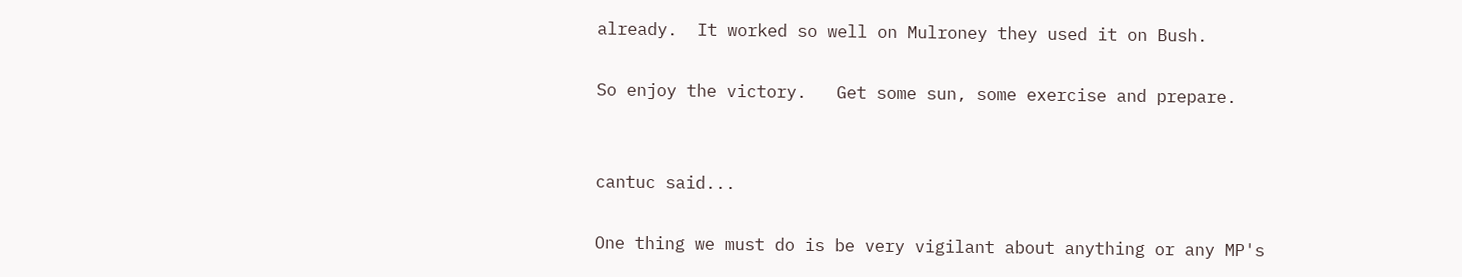already.  It worked so well on Mulroney they used it on Bush.

So enjoy the victory.   Get some sun, some exercise and prepare.


cantuc said...

One thing we must do is be very vigilant about anything or any MP's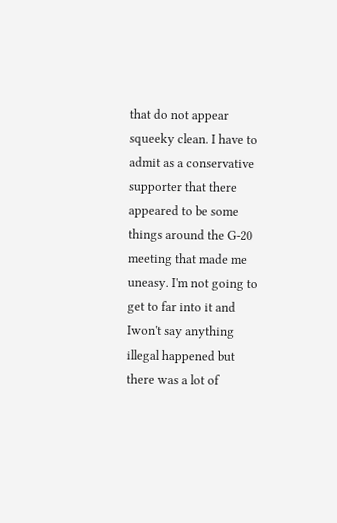that do not appear squeeky clean. I have to admit as a conservative supporter that there appeared to be some things around the G-20 meeting that made me uneasy. I'm not going to get to far into it and Iwon't say anything illegal happened but there was a lot of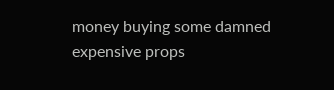money buying some damned expensive props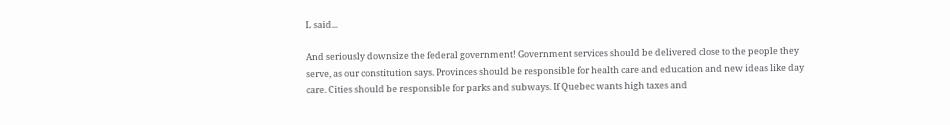L said...

And seriously downsize the federal government! Government services should be delivered close to the people they serve, as our constitution says. Provinces should be responsible for health care and education and new ideas like day care. Cities should be responsible for parks and subways. If Quebec wants high taxes and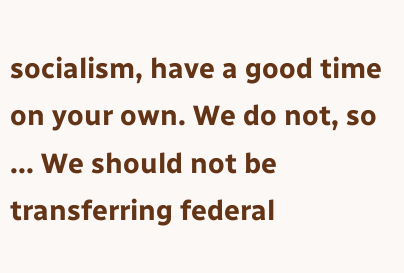socialism, have a good time on your own. We do not, so ... We should not be transferring federal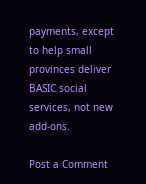payments, except to help small provinces deliver BASIC social services, not new add-ons.

Post a Comment